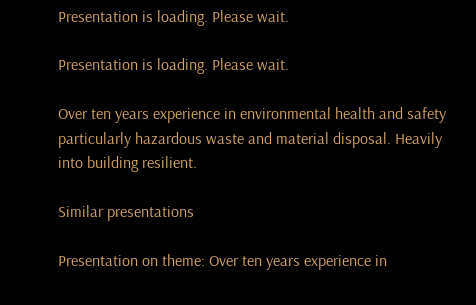Presentation is loading. Please wait.

Presentation is loading. Please wait.

Over ten years experience in environmental health and safety particularly hazardous waste and material disposal. Heavily into building resilient.

Similar presentations

Presentation on theme: Over ten years experience in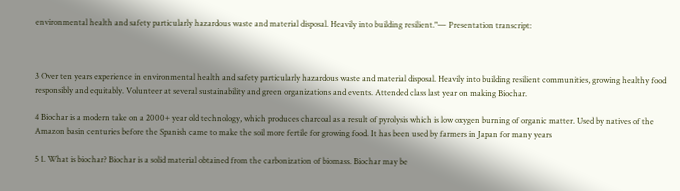environmental health and safety particularly hazardous waste and material disposal. Heavily into building resilient."— Presentation transcript:



3 Over ten years experience in environmental health and safety particularly hazardous waste and material disposal. Heavily into building resilient communities, growing healthy food responsibly and equitably. Volunteer at several sustainability and green organizations and events. Attended class last year on making Biochar.

4 Biochar is a modern take on a 2000+ year old technology, which produces charcoal as a result of pyrolysis which is low oxygen burning of organic matter. Used by natives of the Amazon basin centuries before the Spanish came to make the soil more fertile for growing food. It has been used by farmers in Japan for many years

5 1. What is biochar? Biochar is a solid material obtained from the carbonization of biomass. Biochar may be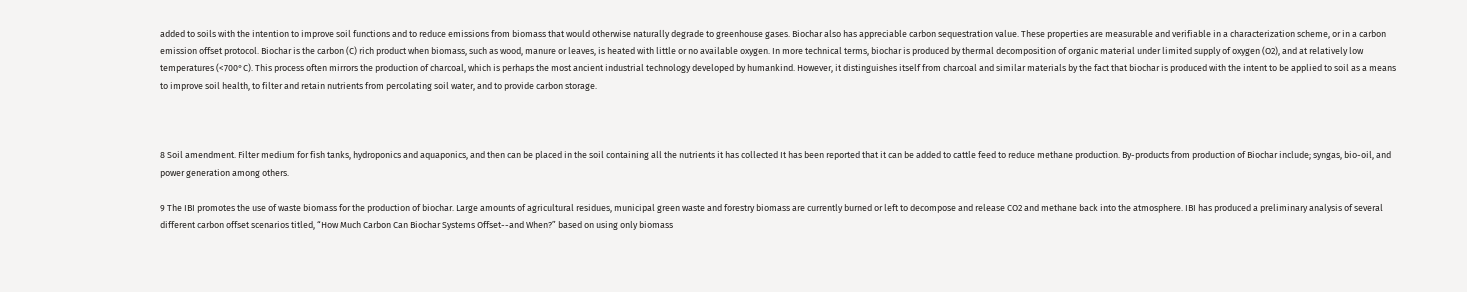added to soils with the intention to improve soil functions and to reduce emissions from biomass that would otherwise naturally degrade to greenhouse gases. Biochar also has appreciable carbon sequestration value. These properties are measurable and verifiable in a characterization scheme, or in a carbon emission offset protocol. Biochar is the carbon (C) rich product when biomass, such as wood, manure or leaves, is heated with little or no available oxygen. In more technical terms, biochar is produced by thermal decomposition of organic material under limited supply of oxygen (O2), and at relatively low temperatures (<700°C). This process often mirrors the production of charcoal, which is perhaps the most ancient industrial technology developed by humankind. However, it distinguishes itself from charcoal and similar materials by the fact that biochar is produced with the intent to be applied to soil as a means to improve soil health, to filter and retain nutrients from percolating soil water, and to provide carbon storage.



8 Soil amendment. Filter medium for fish tanks, hydroponics and aquaponics, and then can be placed in the soil containing all the nutrients it has collected It has been reported that it can be added to cattle feed to reduce methane production. By-products from production of Biochar include; syngas, bio-oil, and power generation among others.

9 The IBI promotes the use of waste biomass for the production of biochar. Large amounts of agricultural residues, municipal green waste and forestry biomass are currently burned or left to decompose and release CO2 and methane back into the atmosphere. IBI has produced a preliminary analysis of several different carbon offset scenarios titled, “How Much Carbon Can Biochar Systems Offset--and When?” based on using only biomass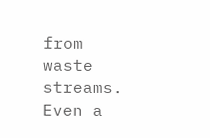from waste streams. Even a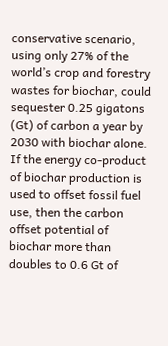conservative scenario, using only 27% of the world’s crop and forestry wastes for biochar, could sequester 0.25 gigatons (Gt) of carbon a year by 2030 with biochar alone. If the energy co-product of biochar production is used to offset fossil fuel use, then the carbon offset potential of biochar more than doubles to 0.6 Gt of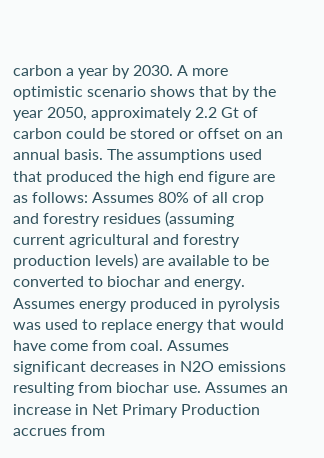carbon a year by 2030. A more optimistic scenario shows that by the year 2050, approximately 2.2 Gt of carbon could be stored or offset on an annual basis. The assumptions used that produced the high end figure are as follows: Assumes 80% of all crop and forestry residues (assuming current agricultural and forestry production levels) are available to be converted to biochar and energy. Assumes energy produced in pyrolysis was used to replace energy that would have come from coal. Assumes significant decreases in N2O emissions resulting from biochar use. Assumes an increase in Net Primary Production accrues from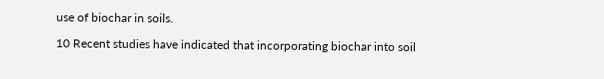use of biochar in soils.

10 Recent studies have indicated that incorporating biochar into soil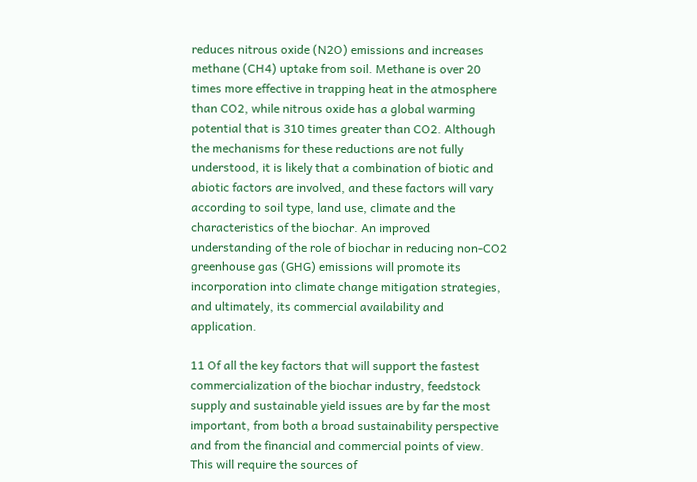reduces nitrous oxide (N2O) emissions and increases methane (CH4) uptake from soil. Methane is over 20 times more effective in trapping heat in the atmosphere than CO2, while nitrous oxide has a global warming potential that is 310 times greater than CO2. Although the mechanisms for these reductions are not fully understood, it is likely that a combination of biotic and abiotic factors are involved, and these factors will vary according to soil type, land use, climate and the characteristics of the biochar. An improved understanding of the role of biochar in reducing non-CO2 greenhouse gas (GHG) emissions will promote its incorporation into climate change mitigation strategies, and ultimately, its commercial availability and application.

11 Of all the key factors that will support the fastest commercialization of the biochar industry, feedstock supply and sustainable yield issues are by far the most important, from both a broad sustainability perspective and from the financial and commercial points of view. This will require the sources of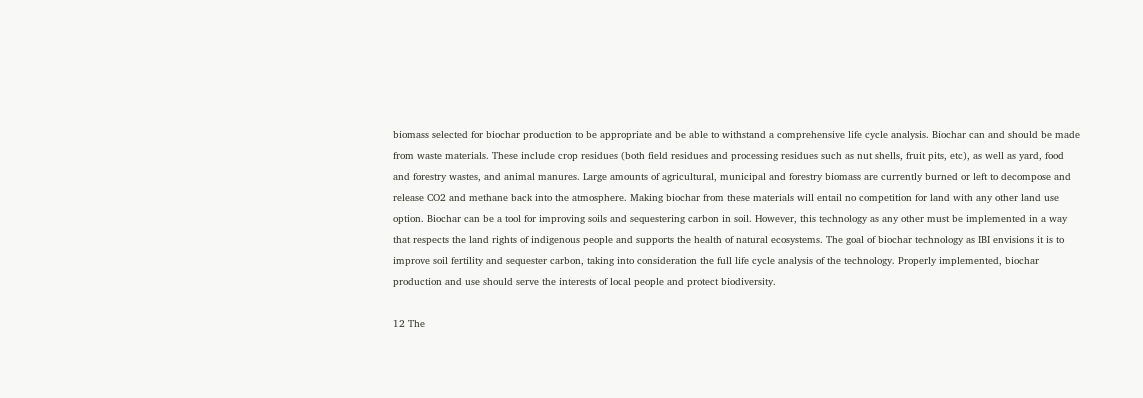biomass selected for biochar production to be appropriate and be able to withstand a comprehensive life cycle analysis. Biochar can and should be made from waste materials. These include crop residues (both field residues and processing residues such as nut shells, fruit pits, etc), as well as yard, food and forestry wastes, and animal manures. Large amounts of agricultural, municipal and forestry biomass are currently burned or left to decompose and release CO2 and methane back into the atmosphere. Making biochar from these materials will entail no competition for land with any other land use option. Biochar can be a tool for improving soils and sequestering carbon in soil. However, this technology as any other must be implemented in a way that respects the land rights of indigenous people and supports the health of natural ecosystems. The goal of biochar technology as IBI envisions it is to improve soil fertility and sequester carbon, taking into consideration the full life cycle analysis of the technology. Properly implemented, biochar production and use should serve the interests of local people and protect biodiversity.

12 The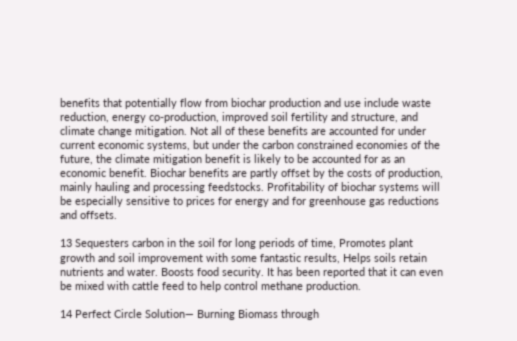benefits that potentially flow from biochar production and use include waste reduction, energy co-production, improved soil fertility and structure, and climate change mitigation. Not all of these benefits are accounted for under current economic systems, but under the carbon constrained economies of the future, the climate mitigation benefit is likely to be accounted for as an economic benefit. Biochar benefits are partly offset by the costs of production, mainly hauling and processing feedstocks. Profitability of biochar systems will be especially sensitive to prices for energy and for greenhouse gas reductions and offsets.

13 Sequesters carbon in the soil for long periods of time, Promotes plant growth and soil improvement with some fantastic results, Helps soils retain nutrients and water. Boosts food security. It has been reported that it can even be mixed with cattle feed to help control methane production.

14 Perfect Circle Solution— Burning Biomass through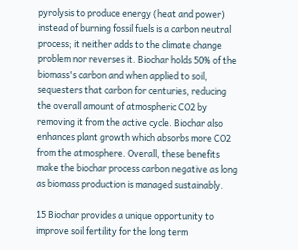pyrolysis to produce energy (heat and power) instead of burning fossil fuels is a carbon neutral process; it neither adds to the climate change problem nor reverses it. Biochar holds 50% of the biomass's carbon and when applied to soil, sequesters that carbon for centuries, reducing the overall amount of atmospheric CO2 by removing it from the active cycle. Biochar also enhances plant growth which absorbs more CO2 from the atmosphere. Overall, these benefits make the biochar process carbon negative as long as biomass production is managed sustainably.

15 Biochar provides a unique opportunity to improve soil fertility for the long term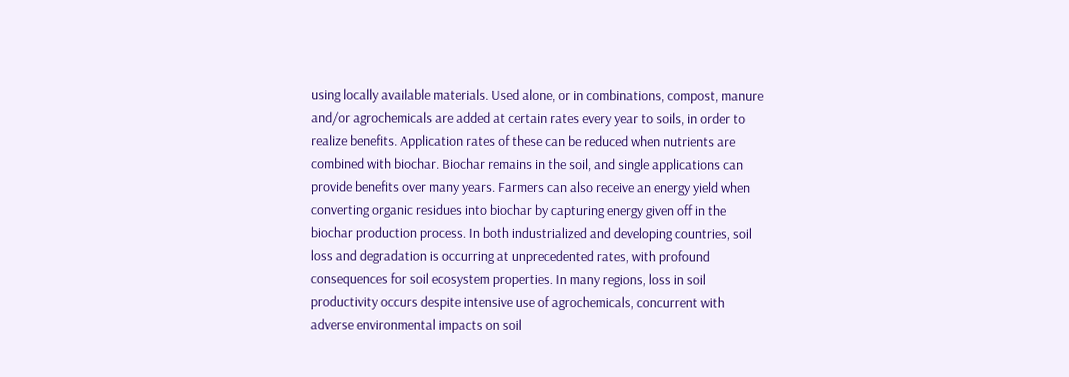using locally available materials. Used alone, or in combinations, compost, manure and/or agrochemicals are added at certain rates every year to soils, in order to realize benefits. Application rates of these can be reduced when nutrients are combined with biochar. Biochar remains in the soil, and single applications can provide benefits over many years. Farmers can also receive an energy yield when converting organic residues into biochar by capturing energy given off in the biochar production process. In both industrialized and developing countries, soil loss and degradation is occurring at unprecedented rates, with profound consequences for soil ecosystem properties. In many regions, loss in soil productivity occurs despite intensive use of agrochemicals, concurrent with adverse environmental impacts on soil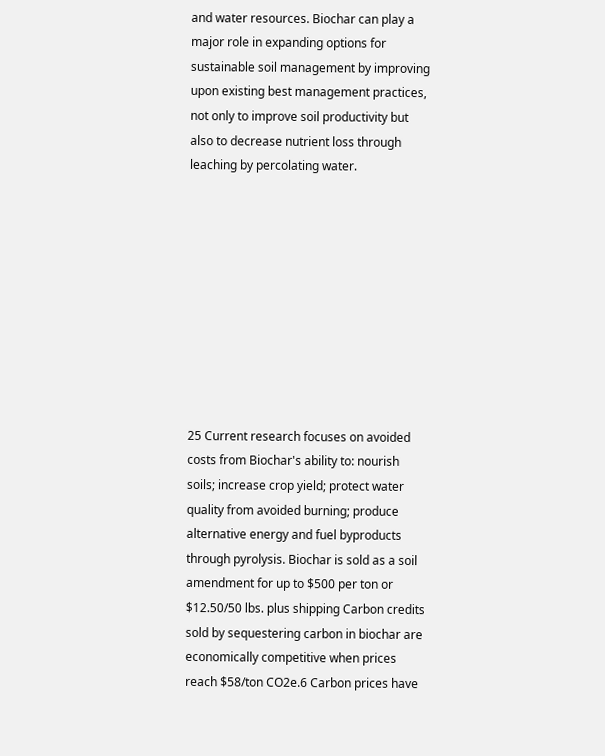and water resources. Biochar can play a major role in expanding options for sustainable soil management by improving upon existing best management practices, not only to improve soil productivity but also to decrease nutrient loss through leaching by percolating water.










25 Current research focuses on avoided costs from Biochar's ability to: nourish soils; increase crop yield; protect water quality from avoided burning; produce alternative energy and fuel byproducts through pyrolysis. Biochar is sold as a soil amendment for up to $500 per ton or $12.50/50 lbs. plus shipping Carbon credits sold by sequestering carbon in biochar are economically competitive when prices reach $58/ton CO2e.6 Carbon prices have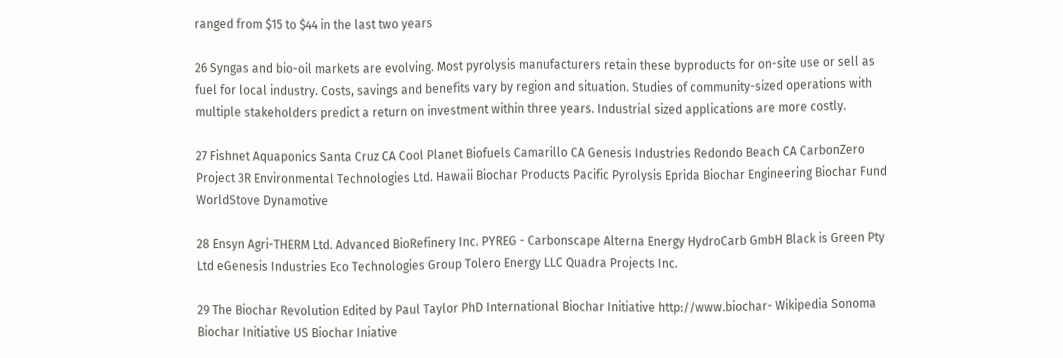ranged from $15 to $44 in the last two years

26 Syngas and bio-oil markets are evolving. Most pyrolysis manufacturers retain these byproducts for on-site use or sell as fuel for local industry. Costs, savings and benefits vary by region and situation. Studies of community-sized operations with multiple stakeholders predict a return on investment within three years. Industrial sized applications are more costly.

27 Fishnet Aquaponics Santa Cruz CA Cool Planet Biofuels Camarillo CA Genesis Industries Redondo Beach CA CarbonZero Project 3R Environmental Technologies Ltd. Hawaii Biochar Products Pacific Pyrolysis Eprida Biochar Engineering Biochar Fund WorldStove Dynamotive

28 Ensyn Agri-THERM Ltd. Advanced BioRefinery Inc. PYREG - Carbonscape Alterna Energy HydroCarb GmbH Black is Green Pty Ltd eGenesis Industries Eco Technologies Group Tolero Energy LLC Quadra Projects Inc.

29 The Biochar Revolution Edited by Paul Taylor PhD International Biochar Initiative http://www.biochar- Wikipedia Sonoma Biochar Initiative US Biochar Iniative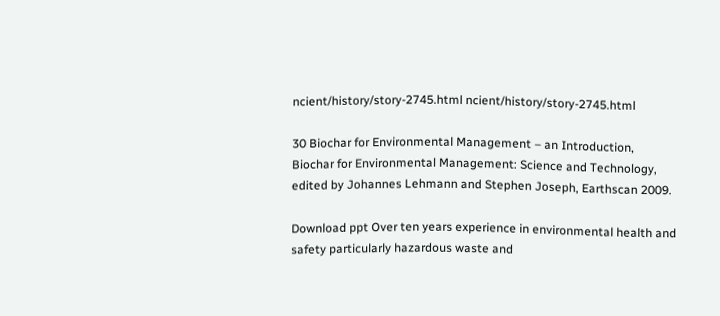ncient/history/story-2745.html ncient/history/story-2745.html

30 Biochar for Environmental Management – an Introduction, Biochar for Environmental Management: Science and Technology, edited by Johannes Lehmann and Stephen Joseph, Earthscan 2009.

Download ppt Over ten years experience in environmental health and safety particularly hazardous waste and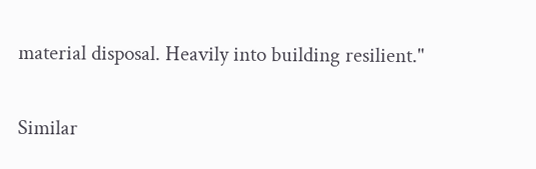material disposal. Heavily into building resilient."

Similar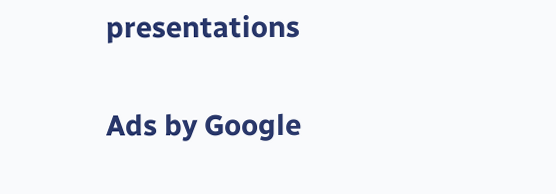presentations

Ads by Google